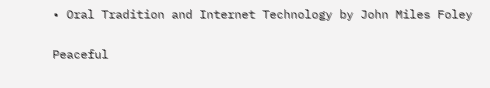• Oral Tradition and Internet Technology by John Miles Foley

Peaceful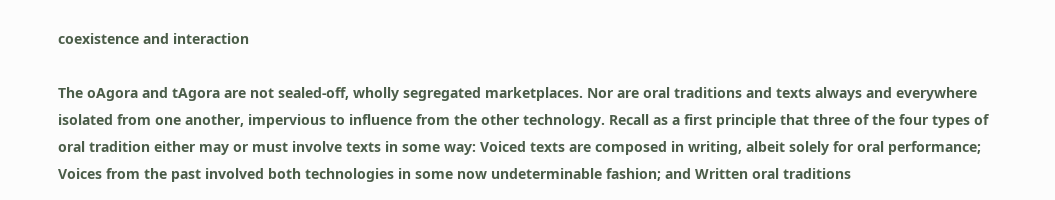coexistence and interaction

The oAgora and tAgora are not sealed-off, wholly segregated marketplaces. Nor are oral traditions and texts always and everywhere isolated from one another, impervious to influence from the other technology. Recall as a first principle that three of the four types of oral tradition either may or must involve texts in some way: Voiced texts are composed in writing, albeit solely for oral performance; Voices from the past involved both technologies in some now undeterminable fashion; and Written oral traditions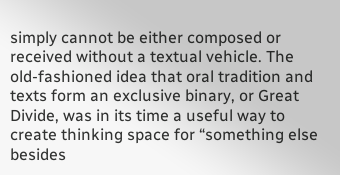simply cannot be either composed or received without a textual vehicle. The old-fashioned idea that oral tradition and texts form an exclusive binary, or Great Divide, was in its time a useful way to create thinking space for “something else besides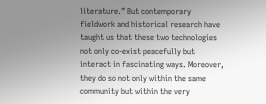literature.” But contemporary fieldwork and historical research have taught us that these two technologies not only co-exist peacefully but interact in fascinating ways. Moreover, they do so not only within the same community but within the very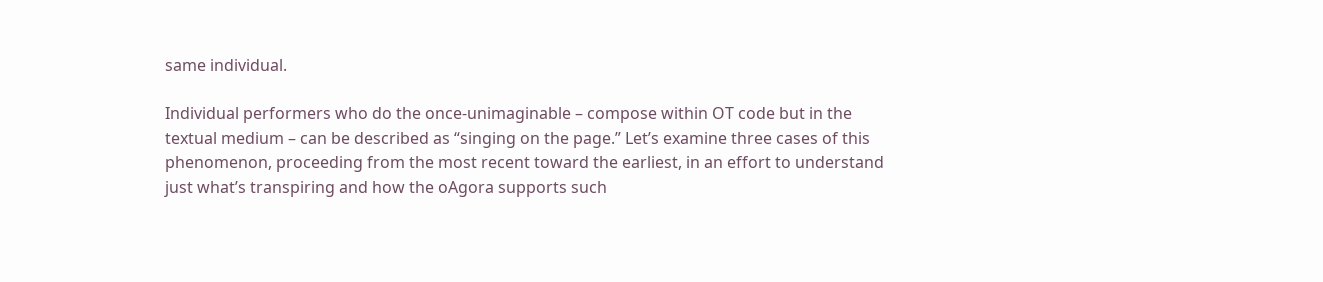same individual.

Individual performers who do the once-unimaginable – compose within OT code but in the textual medium – can be described as “singing on the page.” Let’s examine three cases of this phenomenon, proceeding from the most recent toward the earliest, in an effort to understand just what’s transpiring and how the oAgora supports such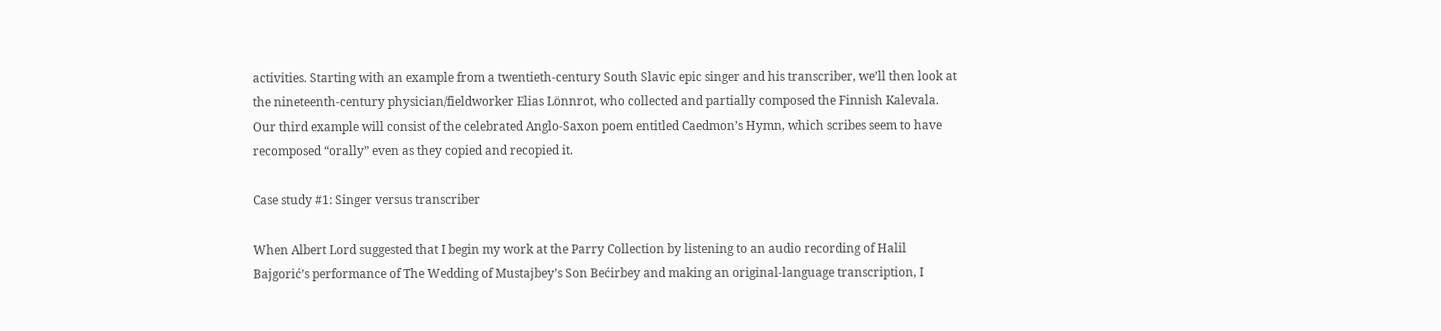activities. Starting with an example from a twentieth-century South Slavic epic singer and his transcriber, we’ll then look at the nineteenth-century physician/fieldworker Elias Lönnrot, who collected and partially composed the Finnish Kalevala. Our third example will consist of the celebrated Anglo-Saxon poem entitled Caedmon’s Hymn, which scribes seem to have recomposed “orally” even as they copied and recopied it.

Case study #1: Singer versus transcriber

When Albert Lord suggested that I begin my work at the Parry Collection by listening to an audio recording of Halil Bajgorić’s performance of The Wedding of Mustajbey’s Son Bećirbey and making an original-language transcription, I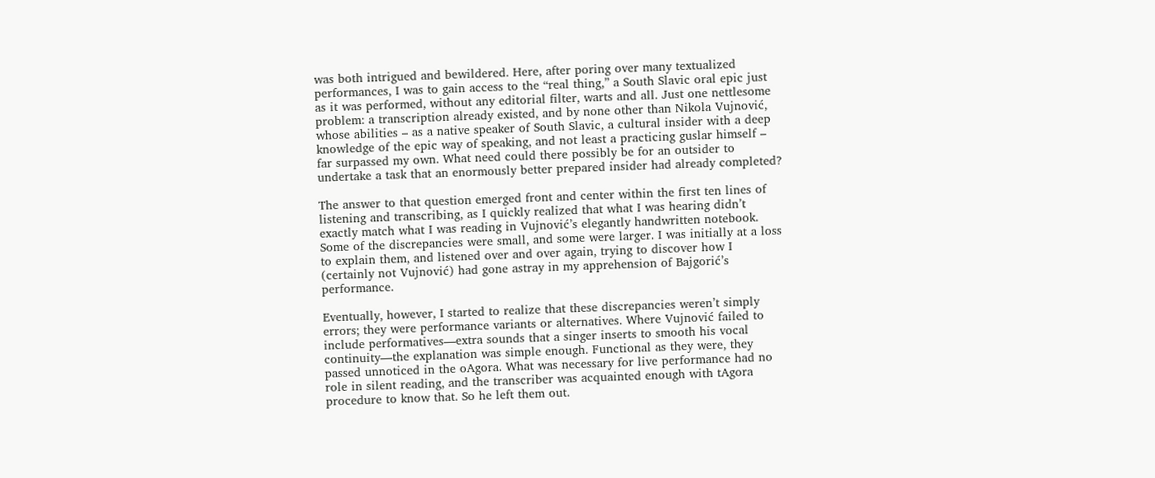was both intrigued and bewildered. Here, after poring over many textualized performances, I was to gain access to the “real thing,” a South Slavic oral epic just as it was performed, without any editorial filter, warts and all. Just one nettlesome problem: a transcription already existed, and by none other than Nikola Vujnović, whose abilities – as a native speaker of South Slavic, a cultural insider with a deep knowledge of the epic way of speaking, and not least a practicing guslar himself – far surpassed my own. What need could there possibly be for an outsider to undertake a task that an enormously better prepared insider had already completed?

The answer to that question emerged front and center within the first ten lines of listening and transcribing, as I quickly realized that what I was hearing didn’t exactly match what I was reading in Vujnović’s elegantly handwritten notebook. Some of the discrepancies were small, and some were larger. I was initially at a loss to explain them, and listened over and over again, trying to discover how I (certainly not Vujnović) had gone astray in my apprehension of Bajgorić’s performance.

Eventually, however, I started to realize that these discrepancies weren’t simply errors; they were performance variants or alternatives. Where Vujnović failed to include performatives—extra sounds that a singer inserts to smooth his vocal continuity—the explanation was simple enough. Functional as they were, they passed unnoticed in the oAgora. What was necessary for live performance had no role in silent reading, and the transcriber was acquainted enough with tAgora procedure to know that. So he left them out.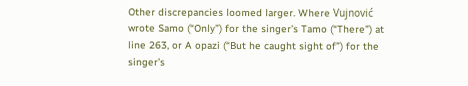Other discrepancies loomed larger. Where Vujnović wrote Samo (“Only”) for the singer’s Tamo (“There”) at line 263, or A opazi (“But he caught sight of”) for the singer’s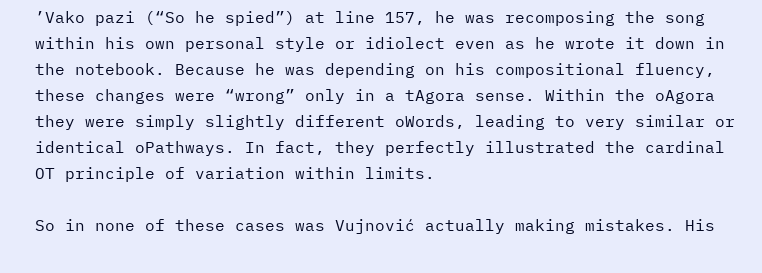’Vako pazi (“So he spied”) at line 157, he was recomposing the song within his own personal style or idiolect even as he wrote it down in the notebook. Because he was depending on his compositional fluency, these changes were “wrong” only in a tAgora sense. Within the oAgora they were simply slightly different oWords, leading to very similar or identical oPathways. In fact, they perfectly illustrated the cardinal OT principle of variation within limits.

So in none of these cases was Vujnović actually making mistakes. His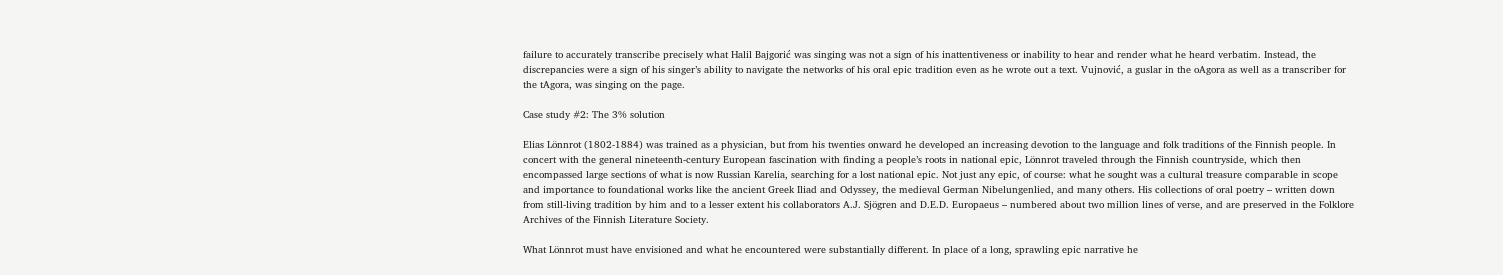failure to accurately transcribe precisely what Halil Bajgorić was singing was not a sign of his inattentiveness or inability to hear and render what he heard verbatim. Instead, the discrepancies were a sign of his singer’s ability to navigate the networks of his oral epic tradition even as he wrote out a text. Vujnović, a guslar in the oAgora as well as a transcriber for the tAgora, was singing on the page.

Case study #2: The 3% solution

Elias Lönnrot (1802-1884) was trained as a physician, but from his twenties onward he developed an increasing devotion to the language and folk traditions of the Finnish people. In concert with the general nineteenth-century European fascination with finding a people’s roots in national epic, Lönnrot traveled through the Finnish countryside, which then encompassed large sections of what is now Russian Karelia, searching for a lost national epic. Not just any epic, of course: what he sought was a cultural treasure comparable in scope and importance to foundational works like the ancient Greek Iliad and Odyssey, the medieval German Nibelungenlied, and many others. His collections of oral poetry – written down from still-living tradition by him and to a lesser extent his collaborators A.J. Sjögren and D.E.D. Europaeus – numbered about two million lines of verse, and are preserved in the Folklore Archives of the Finnish Literature Society.

What Lönnrot must have envisioned and what he encountered were substantially different. In place of a long, sprawling epic narrative he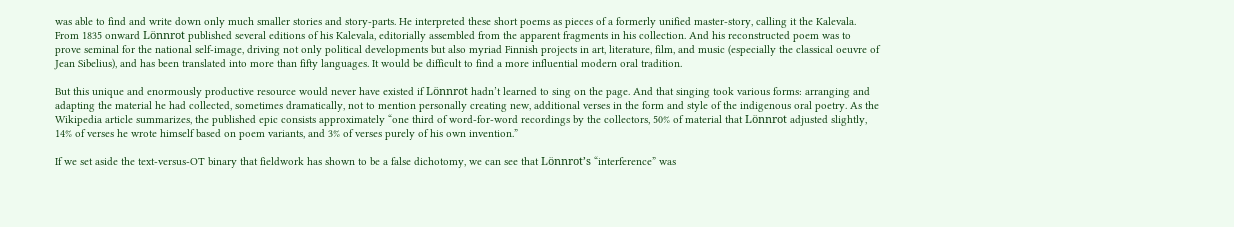was able to find and write down only much smaller stories and story-parts. He interpreted these short poems as pieces of a formerly unified master-story, calling it the Kalevala. From 1835 onward Lönnrot published several editions of his Kalevala, editorially assembled from the apparent fragments in his collection. And his reconstructed poem was to prove seminal for the national self-image, driving not only political developments but also myriad Finnish projects in art, literature, film, and music (especially the classical oeuvre of Jean Sibelius), and has been translated into more than fifty languages. It would be difficult to find a more influential modern oral tradition.

But this unique and enormously productive resource would never have existed if Lönnrot hadn’t learned to sing on the page. And that singing took various forms: arranging and adapting the material he had collected, sometimes dramatically, not to mention personally creating new, additional verses in the form and style of the indigenous oral poetry. As the Wikipedia article summarizes, the published epic consists approximately “one third of word-for-word recordings by the collectors, 50% of material that Lönnrot adjusted slightly, 14% of verses he wrote himself based on poem variants, and 3% of verses purely of his own invention.”

If we set aside the text-versus-OT binary that fieldwork has shown to be a false dichotomy, we can see that Lönnrot’s “interference” was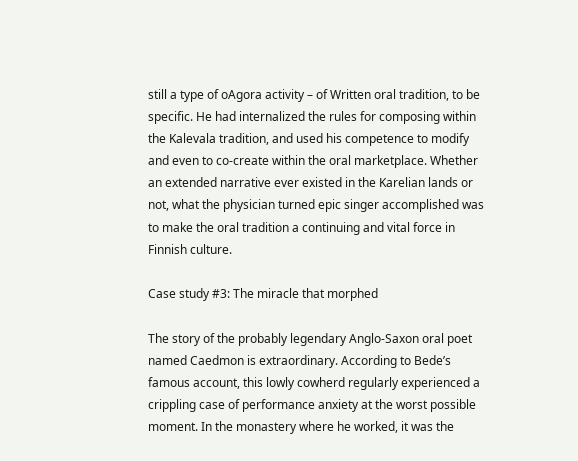still a type of oAgora activity – of Written oral tradition, to be specific. He had internalized the rules for composing within the Kalevala tradition, and used his competence to modify and even to co-create within the oral marketplace. Whether an extended narrative ever existed in the Karelian lands or not, what the physician turned epic singer accomplished was to make the oral tradition a continuing and vital force in Finnish culture.

Case study #3: The miracle that morphed

The story of the probably legendary Anglo-Saxon oral poet named Caedmon is extraordinary. According to Bede’s famous account, this lowly cowherd regularly experienced a crippling case of performance anxiety at the worst possible moment. In the monastery where he worked, it was the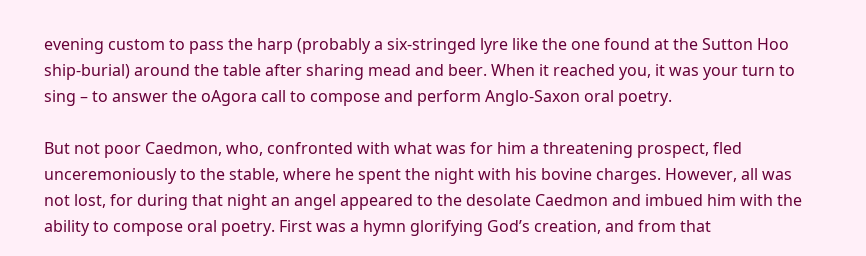evening custom to pass the harp (probably a six-stringed lyre like the one found at the Sutton Hoo ship-burial) around the table after sharing mead and beer. When it reached you, it was your turn to sing – to answer the oAgora call to compose and perform Anglo-Saxon oral poetry.

But not poor Caedmon, who, confronted with what was for him a threatening prospect, fled unceremoniously to the stable, where he spent the night with his bovine charges. However, all was not lost, for during that night an angel appeared to the desolate Caedmon and imbued him with the ability to compose oral poetry. First was a hymn glorifying God’s creation, and from that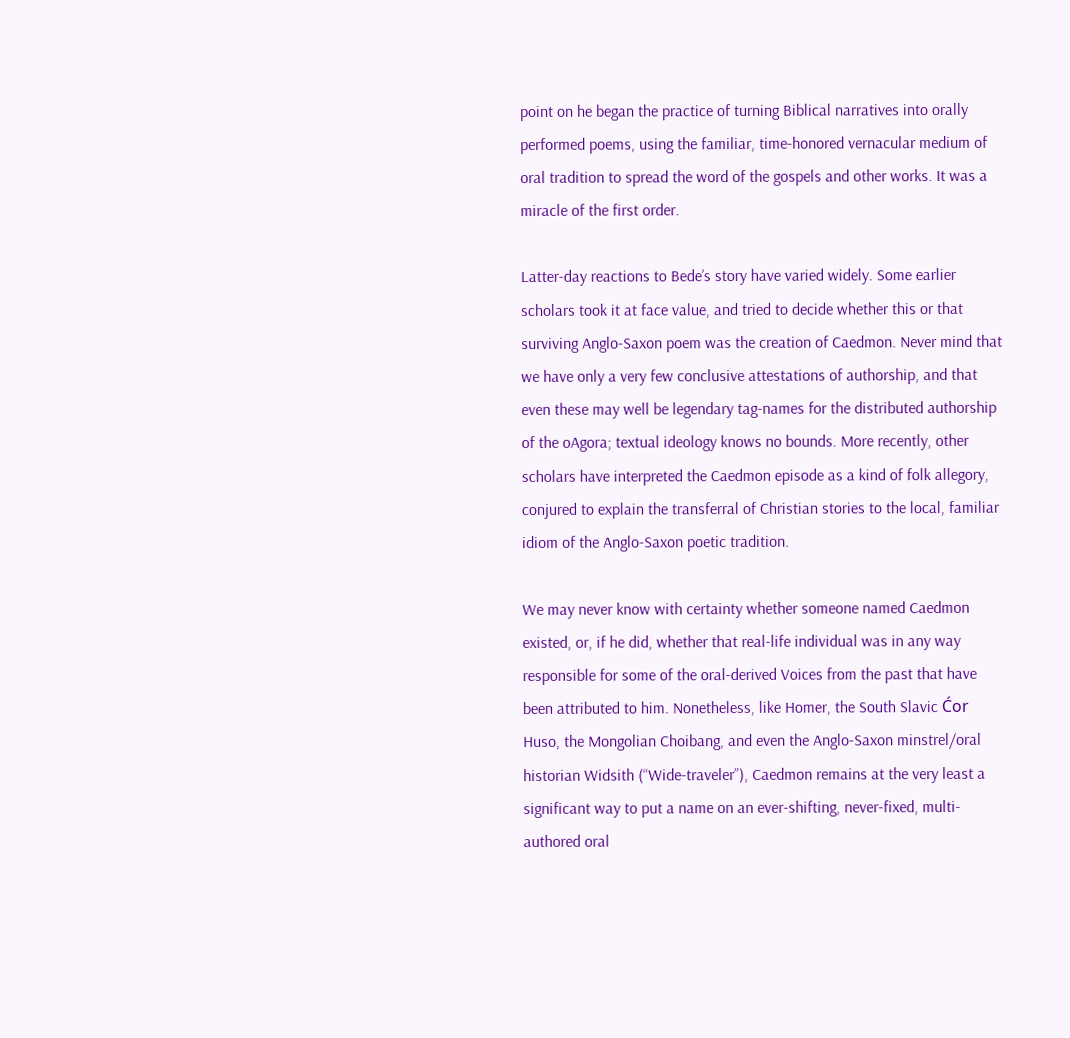point on he began the practice of turning Biblical narratives into orally performed poems, using the familiar, time-honored vernacular medium of oral tradition to spread the word of the gospels and other works. It was a miracle of the first order.

Latter-day reactions to Bede’s story have varied widely. Some earlier scholars took it at face value, and tried to decide whether this or that surviving Anglo-Saxon poem was the creation of Caedmon. Never mind that we have only a very few conclusive attestations of authorship, and that even these may well be legendary tag-names for the distributed authorship of the oAgora; textual ideology knows no bounds. More recently, other scholars have interpreted the Caedmon episode as a kind of folk allegory, conjured to explain the transferral of Christian stories to the local, familiar idiom of the Anglo-Saxon poetic tradition.

We may never know with certainty whether someone named Caedmon existed, or, if he did, whether that real-life individual was in any way responsible for some of the oral-derived Voices from the past that have been attributed to him. Nonetheless, like Homer, the South Slavic Ćor Huso, the Mongolian Choibang, and even the Anglo-Saxon minstrel/oral historian Widsith (“Wide-traveler”), Caedmon remains at the very least a significant way to put a name on an ever-shifting, never-fixed, multi-authored oral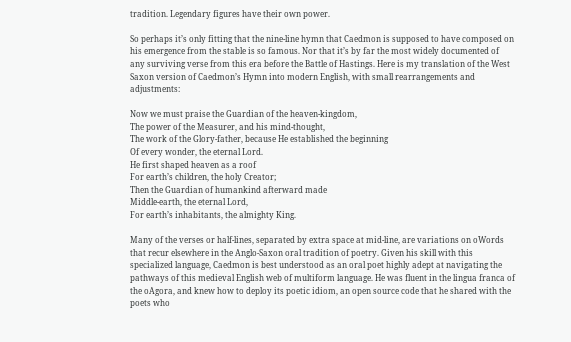tradition. Legendary figures have their own power.

So perhaps it’s only fitting that the nine-line hymn that Caedmon is supposed to have composed on his emergence from the stable is so famous. Nor that it’s by far the most widely documented of any surviving verse from this era before the Battle of Hastings. Here is my translation of the West Saxon version of Caedmon’s Hymn into modern English, with small rearrangements and adjustments:

Now we must praise the Guardian of the heaven-kingdom,
The power of the Measurer, and his mind-thought,
The work of the Glory-father, because He established the beginning
Of every wonder, the eternal Lord.
He first shaped heaven as a roof
For earth’s children, the holy Creator;
Then the Guardian of humankind afterward made
Middle-earth, the eternal Lord,
For earth’s inhabitants, the almighty King.

Many of the verses or half-lines, separated by extra space at mid-line, are variations on oWords that recur elsewhere in the Anglo-Saxon oral tradition of poetry. Given his skill with this specialized language, Caedmon is best understood as an oral poet highly adept at navigating the pathways of this medieval English web of multiform language. He was fluent in the lingua franca of the oAgora, and knew how to deploy its poetic idiom, an open source code that he shared with the poets who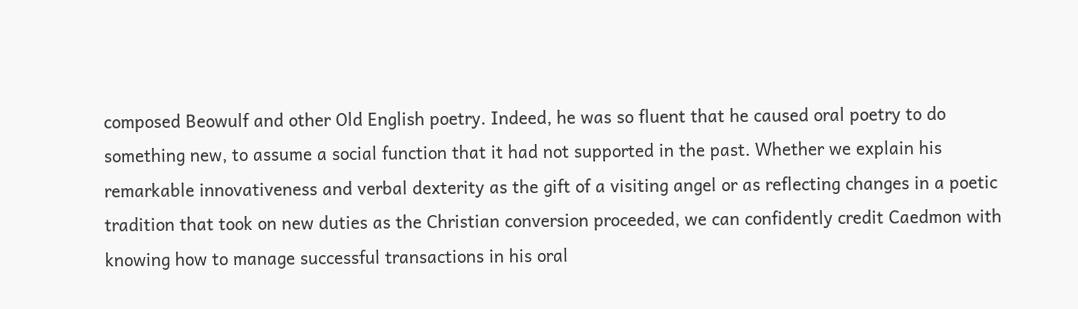composed Beowulf and other Old English poetry. Indeed, he was so fluent that he caused oral poetry to do something new, to assume a social function that it had not supported in the past. Whether we explain his remarkable innovativeness and verbal dexterity as the gift of a visiting angel or as reflecting changes in a poetic tradition that took on new duties as the Christian conversion proceeded, we can confidently credit Caedmon with knowing how to manage successful transactions in his oral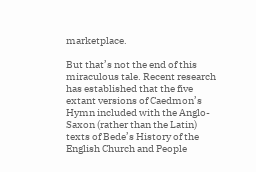marketplace.

But that’s not the end of this miraculous tale. Recent research has established that the five extant versions of Caedmon’s Hymn included with the Anglo-Saxon (rather than the Latin) texts of Bede’s History of the English Church and People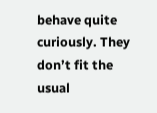behave quite curiously. They don’t fit the usual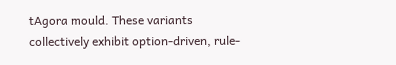tAgora mould. These variants collectively exhibit option-driven, rule-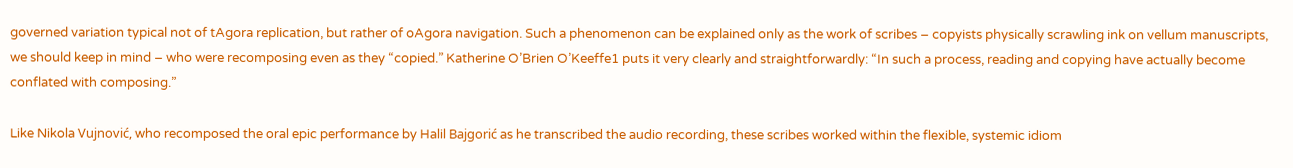governed variation typical not of tAgora replication, but rather of oAgora navigation. Such a phenomenon can be explained only as the work of scribes – copyists physically scrawling ink on vellum manuscripts, we should keep in mind – who were recomposing even as they “copied.” Katherine O’Brien O’Keeffe1 puts it very clearly and straightforwardly: “In such a process, reading and copying have actually become conflated with composing.”

Like Nikola Vujnović, who recomposed the oral epic performance by Halil Bajgorić as he transcribed the audio recording, these scribes worked within the flexible, systemic idiom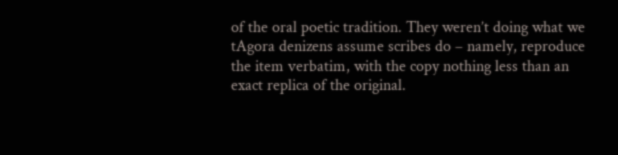of the oral poetic tradition. They weren’t doing what we tAgora denizens assume scribes do – namely, reproduce the item verbatim, with the copy nothing less than an exact replica of the original.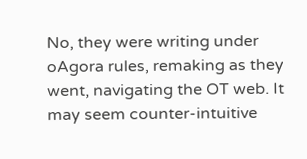No, they were writing under oAgora rules, remaking as they went, navigating the OT web. It may seem counter-intuitive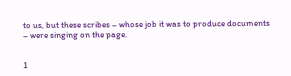to us, but these scribes – whose job it was to produce documents – were singing on the page.


1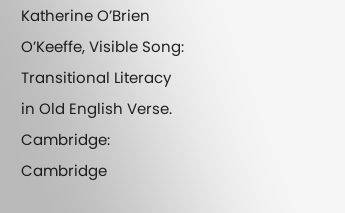Katherine O’Brien O’Keeffe, Visible Song: Transitional Literacy in Old English Verse. Cambridge: Cambridge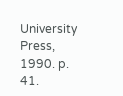University Press, 1990. p. 41.